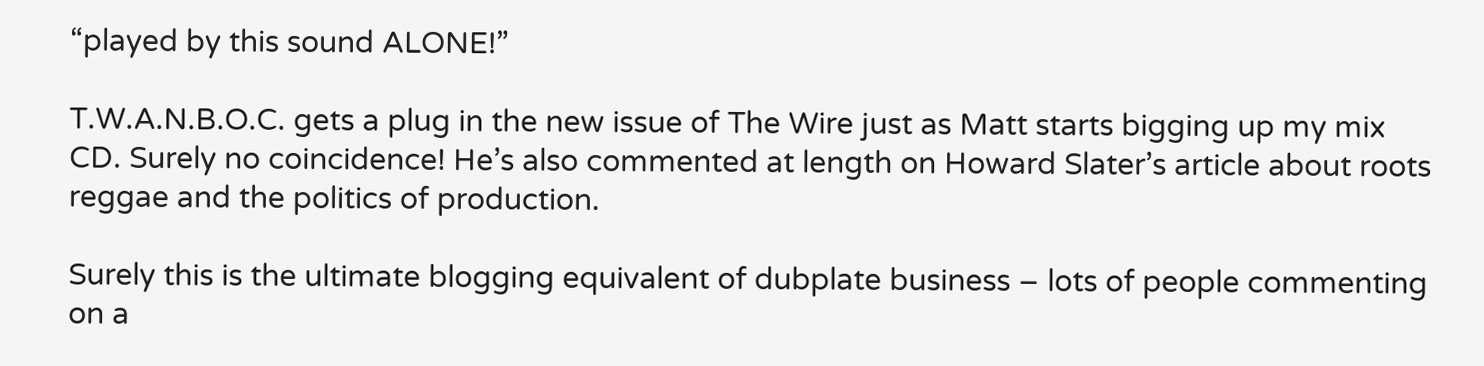“played by this sound ALONE!”

T.W.A.N.B.O.C. gets a plug in the new issue of The Wire just as Matt starts bigging up my mix CD. Surely no coincidence! He’s also commented at length on Howard Slater’s article about roots reggae and the politics of production.

Surely this is the ultimate blogging equivalent of dubplate business – lots of people commenting on a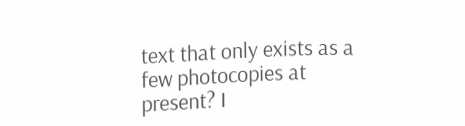text that only exists as a few photocopies at present? I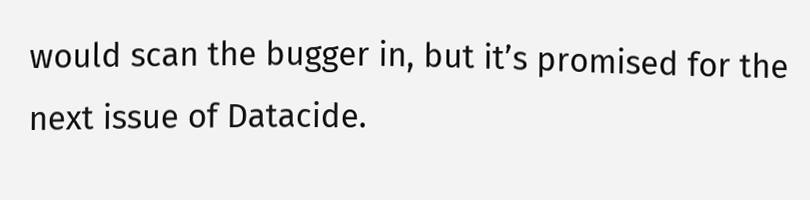would scan the bugger in, but it’s promised for the next issue of Datacide.